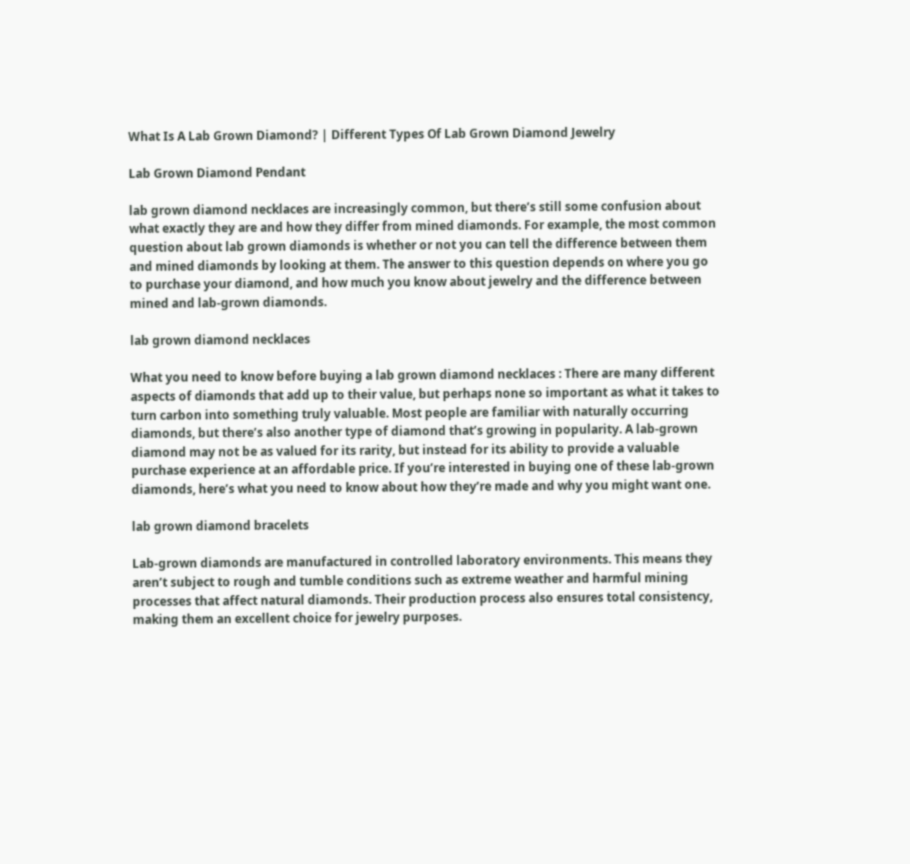What Is A Lab Grown Diamond? | Different Types Of Lab Grown Diamond Jewelry

Lab Grown Diamond Pendant

lab grown diamond necklaces are increasingly common, but there’s still some confusion about what exactly they are and how they differ from mined diamonds. For example, the most common question about lab grown diamonds is whether or not you can tell the difference between them and mined diamonds by looking at them. The answer to this question depends on where you go to purchase your diamond, and how much you know about jewelry and the difference between mined and lab-grown diamonds.

lab grown diamond necklaces

What you need to know before buying a lab grown diamond necklaces : There are many different aspects of diamonds that add up to their value, but perhaps none so important as what it takes to turn carbon into something truly valuable. Most people are familiar with naturally occurring diamonds, but there’s also another type of diamond that’s growing in popularity. A lab-grown diamond may not be as valued for its rarity, but instead for its ability to provide a valuable purchase experience at an affordable price. If you’re interested in buying one of these lab-grown diamonds, here’s what you need to know about how they’re made and why you might want one.

lab grown diamond bracelets

Lab-grown diamonds are manufactured in controlled laboratory environments. This means they aren’t subject to rough and tumble conditions such as extreme weather and harmful mining processes that affect natural diamonds. Their production process also ensures total consistency, making them an excellent choice for jewelry purposes.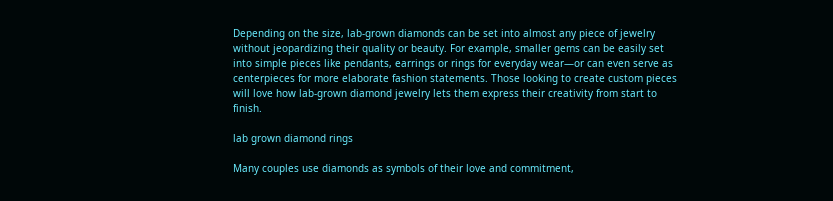Depending on the size, lab-grown diamonds can be set into almost any piece of jewelry without jeopardizing their quality or beauty. For example, smaller gems can be easily set into simple pieces like pendants, earrings or rings for everyday wear—or can even serve as centerpieces for more elaborate fashion statements. Those looking to create custom pieces will love how lab-grown diamond jewelry lets them express their creativity from start to finish.

lab grown diamond rings

Many couples use diamonds as symbols of their love and commitment,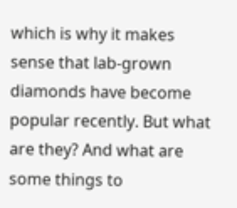which is why it makes sense that lab-grown diamonds have become popular recently. But what are they? And what are some things to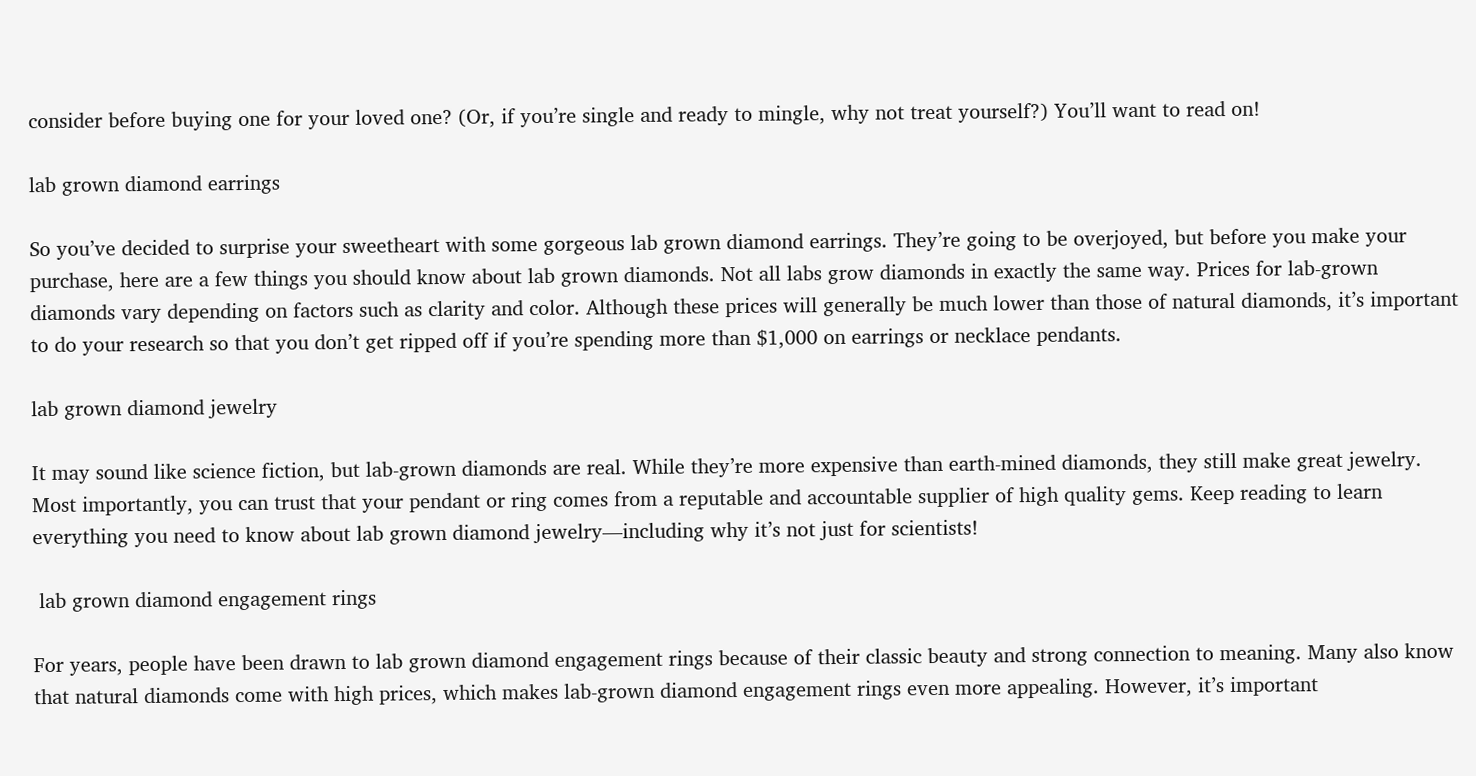consider before buying one for your loved one? (Or, if you’re single and ready to mingle, why not treat yourself?) You’ll want to read on!

lab grown diamond earrings

So you’ve decided to surprise your sweetheart with some gorgeous lab grown diamond earrings. They’re going to be overjoyed, but before you make your purchase, here are a few things you should know about lab grown diamonds. Not all labs grow diamonds in exactly the same way. Prices for lab-grown diamonds vary depending on factors such as clarity and color. Although these prices will generally be much lower than those of natural diamonds, it’s important to do your research so that you don’t get ripped off if you’re spending more than $1,000 on earrings or necklace pendants.

lab grown diamond jewelry

It may sound like science fiction, but lab-grown diamonds are real. While they’re more expensive than earth-mined diamonds, they still make great jewelry. Most importantly, you can trust that your pendant or ring comes from a reputable and accountable supplier of high quality gems. Keep reading to learn everything you need to know about lab grown diamond jewelry—including why it’s not just for scientists!

 lab grown diamond engagement rings

For years, people have been drawn to lab grown diamond engagement rings because of their classic beauty and strong connection to meaning. Many also know that natural diamonds come with high prices, which makes lab-grown diamond engagement rings even more appealing. However, it’s important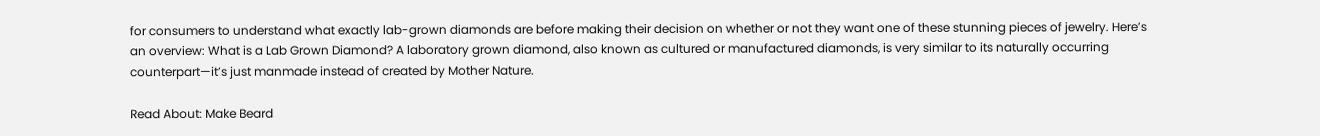for consumers to understand what exactly lab-grown diamonds are before making their decision on whether or not they want one of these stunning pieces of jewelry. Here’s an overview: What is a Lab Grown Diamond? A laboratory grown diamond, also known as cultured or manufactured diamonds, is very similar to its naturally occurring counterpart—it’s just manmade instead of created by Mother Nature.

Read About: Make Beard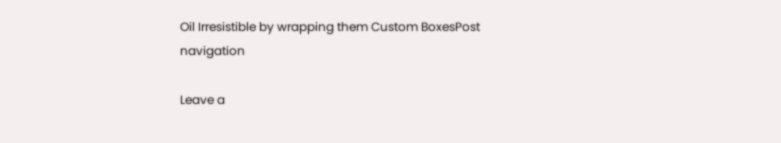Oil Irresistible by wrapping them Custom BoxesPost navigation

Leave a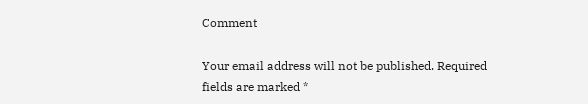Comment

Your email address will not be published. Required fields are marked *